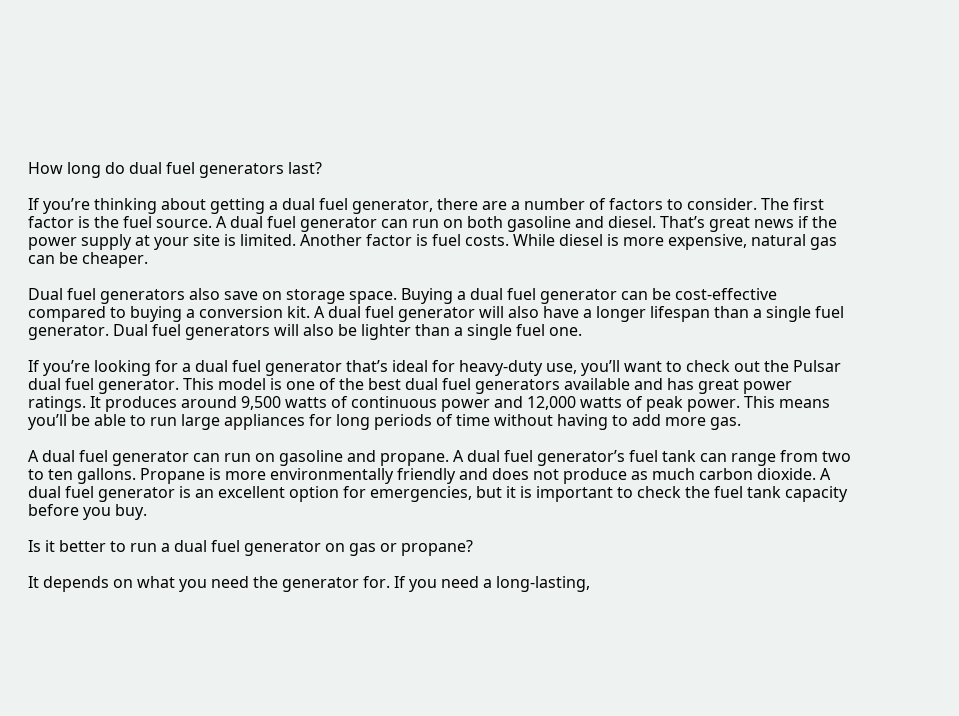How long do dual fuel generators last?

If you’re thinking about getting a dual fuel generator, there are a number of factors to consider. The first factor is the fuel source. A dual fuel generator can run on both gasoline and diesel. That’s great news if the power supply at your site is limited. Another factor is fuel costs. While diesel is more expensive, natural gas can be cheaper.

Dual fuel generators also save on storage space. Buying a dual fuel generator can be cost-effective compared to buying a conversion kit. A dual fuel generator will also have a longer lifespan than a single fuel generator. Dual fuel generators will also be lighter than a single fuel one.

If you’re looking for a dual fuel generator that’s ideal for heavy-duty use, you’ll want to check out the Pulsar dual fuel generator. This model is one of the best dual fuel generators available and has great power ratings. It produces around 9,500 watts of continuous power and 12,000 watts of peak power. This means you’ll be able to run large appliances for long periods of time without having to add more gas.

A dual fuel generator can run on gasoline and propane. A dual fuel generator’s fuel tank can range from two to ten gallons. Propane is more environmentally friendly and does not produce as much carbon dioxide. A dual fuel generator is an excellent option for emergencies, but it is important to check the fuel tank capacity before you buy.

Is it better to run a dual fuel generator on gas or propane?

It depends on what you need the generator for. If you need a long-lasting,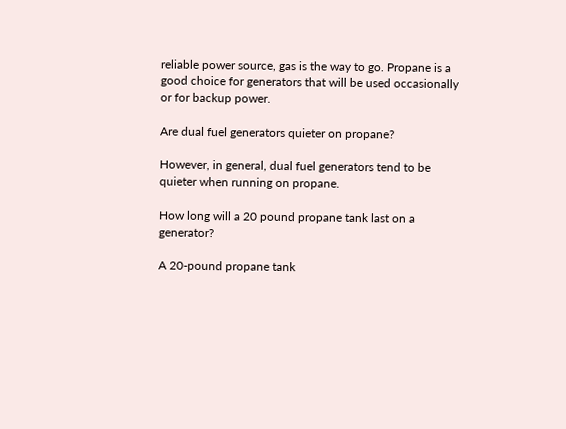reliable power source, gas is the way to go. Propane is a good choice for generators that will be used occasionally or for backup power.

Are dual fuel generators quieter on propane?

However, in general, dual fuel generators tend to be quieter when running on propane.

How long will a 20 pound propane tank last on a generator?

A 20-pound propane tank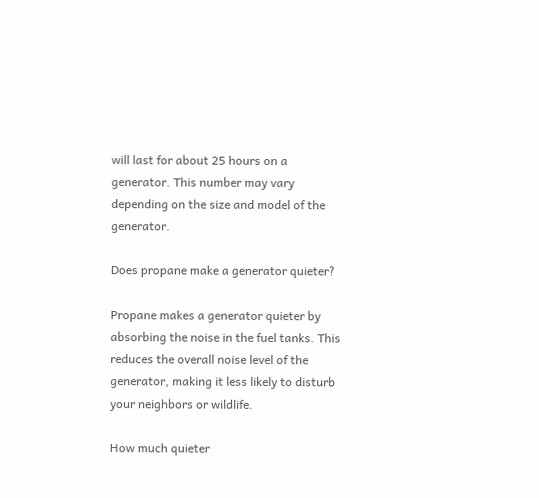will last for about 25 hours on a generator. This number may vary depending on the size and model of the generator.

Does propane make a generator quieter?

Propane makes a generator quieter by absorbing the noise in the fuel tanks. This reduces the overall noise level of the generator, making it less likely to disturb your neighbors or wildlife.

How much quieter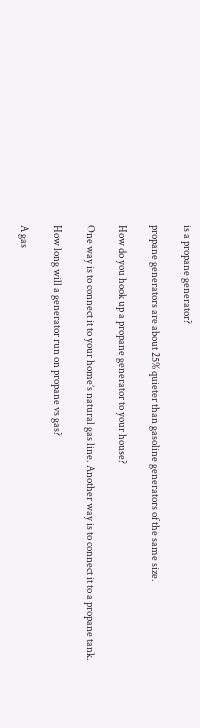is a propane generator?

propane generators are about 25% quieter than gasoline generators of the same size.

How do you hook up a propane generator to your house?

One way is to connect it to your home’s natural gas line. Another way is to connect it to a propane tank.

How long will a generator run on propane vs gas?

A gas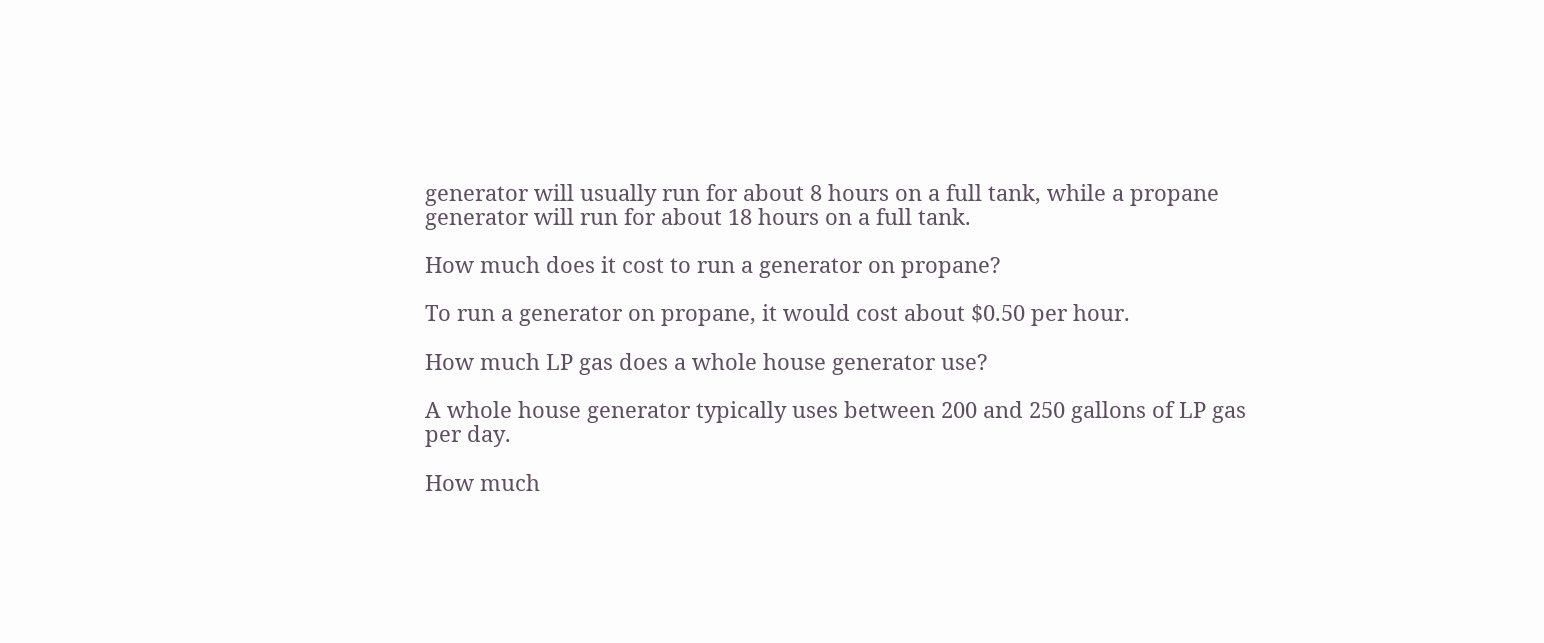generator will usually run for about 8 hours on a full tank, while a propane generator will run for about 18 hours on a full tank.

How much does it cost to run a generator on propane?

To run a generator on propane, it would cost about $0.50 per hour.

How much LP gas does a whole house generator use?

A whole house generator typically uses between 200 and 250 gallons of LP gas per day.

How much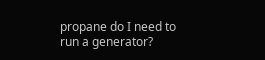propane do I need to run a generator?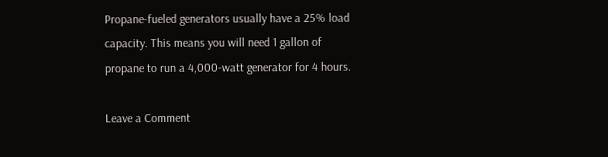Propane-fueled generators usually have a 25% load capacity. This means you will need 1 gallon of propane to run a 4,000-watt generator for 4 hours.

Leave a Comment